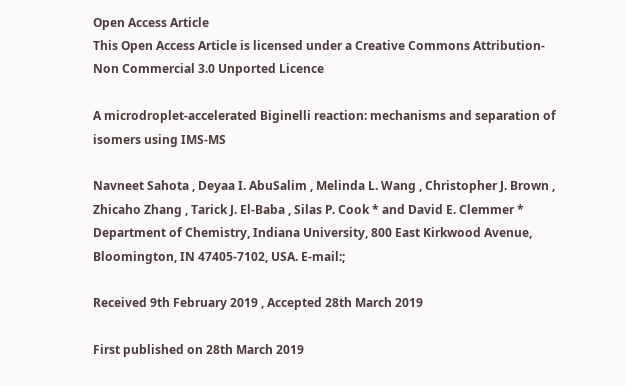Open Access Article
This Open Access Article is licensed under a Creative Commons Attribution-Non Commercial 3.0 Unported Licence

A microdroplet-accelerated Biginelli reaction: mechanisms and separation of isomers using IMS-MS

Navneet Sahota , Deyaa I. AbuSalim , Melinda L. Wang , Christopher J. Brown , Zhicaho Zhang , Tarick J. El-Baba , Silas P. Cook * and David E. Clemmer *
Department of Chemistry, Indiana University, 800 East Kirkwood Avenue, Bloomington, IN 47405-7102, USA. E-mail:;

Received 9th February 2019 , Accepted 28th March 2019

First published on 28th March 2019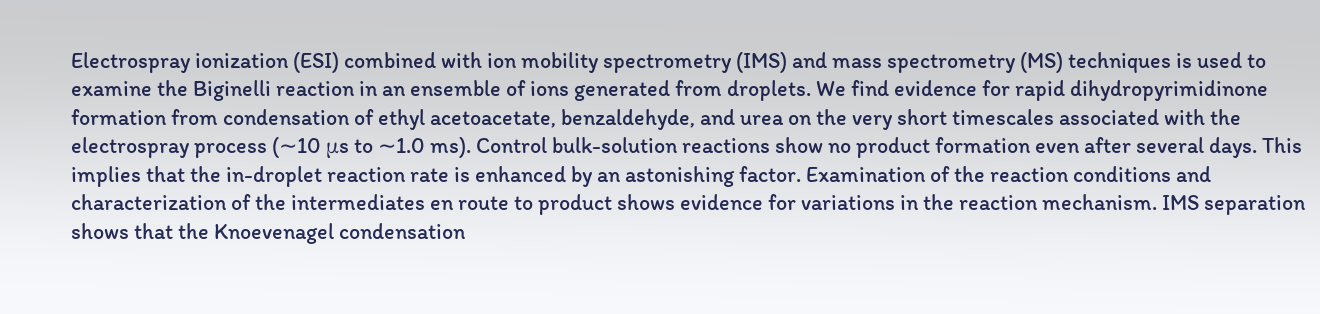Electrospray ionization (ESI) combined with ion mobility spectrometry (IMS) and mass spectrometry (MS) techniques is used to examine the Biginelli reaction in an ensemble of ions generated from droplets. We find evidence for rapid dihydropyrimidinone formation from condensation of ethyl acetoacetate, benzaldehyde, and urea on the very short timescales associated with the electrospray process (∼10 μs to ∼1.0 ms). Control bulk-solution reactions show no product formation even after several days. This implies that the in-droplet reaction rate is enhanced by an astonishing factor. Examination of the reaction conditions and characterization of the intermediates en route to product shows evidence for variations in the reaction mechanism. IMS separation shows that the Knoevenagel condensation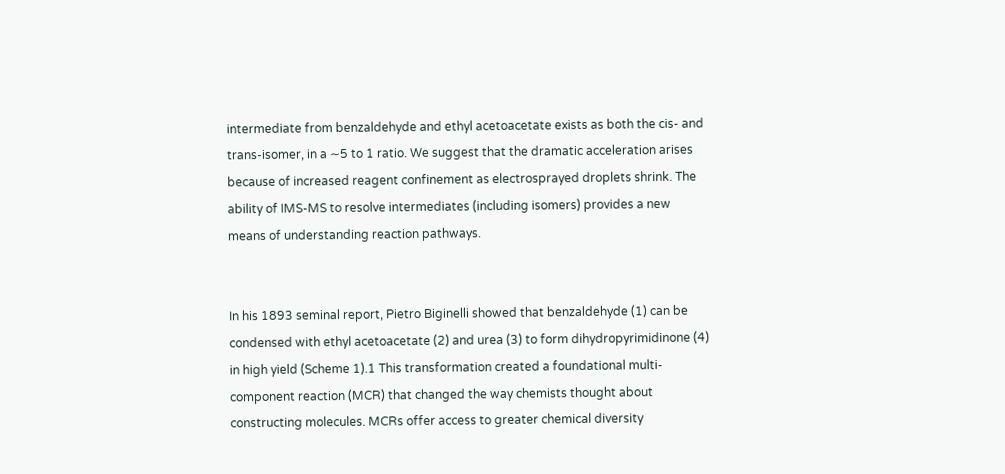intermediate from benzaldehyde and ethyl acetoacetate exists as both the cis- and trans-isomer, in a ∼5 to 1 ratio. We suggest that the dramatic acceleration arises because of increased reagent confinement as electrosprayed droplets shrink. The ability of IMS-MS to resolve intermediates (including isomers) provides a new means of understanding reaction pathways.


In his 1893 seminal report, Pietro Biginelli showed that benzaldehyde (1) can be condensed with ethyl acetoacetate (2) and urea (3) to form dihydropyrimidinone (4) in high yield (Scheme 1).1 This transformation created a foundational multi-component reaction (MCR) that changed the way chemists thought about constructing molecules. MCRs offer access to greater chemical diversity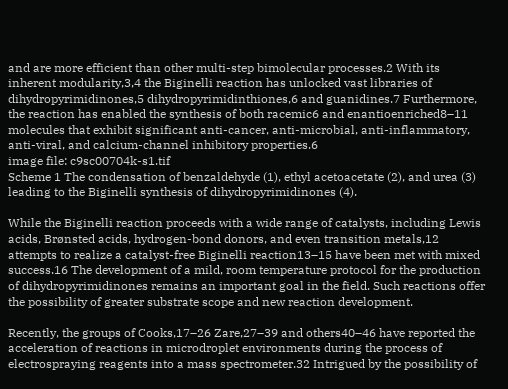and are more efficient than other multi-step bimolecular processes.2 With its inherent modularity,3,4 the Biginelli reaction has unlocked vast libraries of dihydropyrimidinones,5 dihydropyrimidinthiones,6 and guanidines.7 Furthermore, the reaction has enabled the synthesis of both racemic6 and enantioenriched8–11 molecules that exhibit significant anti-cancer, anti-microbial, anti-inflammatory, anti-viral, and calcium-channel inhibitory properties.6
image file: c9sc00704k-s1.tif
Scheme 1 The condensation of benzaldehyde (1), ethyl acetoacetate (2), and urea (3) leading to the Biginelli synthesis of dihydropyrimidinones (4).

While the Biginelli reaction proceeds with a wide range of catalysts, including Lewis acids, Brønsted acids, hydrogen-bond donors, and even transition metals,12 attempts to realize a catalyst-free Biginelli reaction13–15 have been met with mixed success.16 The development of a mild, room temperature protocol for the production of dihydropyrimidinones remains an important goal in the field. Such reactions offer the possibility of greater substrate scope and new reaction development.

Recently, the groups of Cooks,17–26 Zare,27–39 and others40–46 have reported the acceleration of reactions in microdroplet environments during the process of electrospraying reagents into a mass spectrometer.32 Intrigued by the possibility of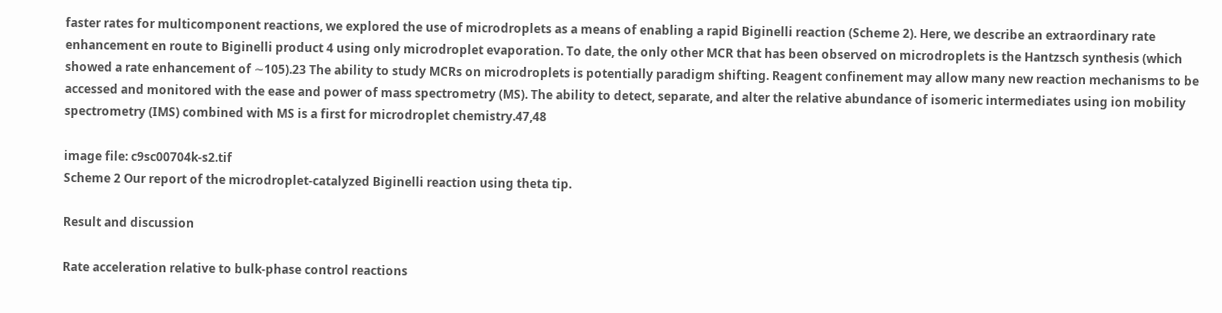faster rates for multicomponent reactions, we explored the use of microdroplets as a means of enabling a rapid Biginelli reaction (Scheme 2). Here, we describe an extraordinary rate enhancement en route to Biginelli product 4 using only microdroplet evaporation. To date, the only other MCR that has been observed on microdroplets is the Hantzsch synthesis (which showed a rate enhancement of ∼105).23 The ability to study MCRs on microdroplets is potentially paradigm shifting. Reagent confinement may allow many new reaction mechanisms to be accessed and monitored with the ease and power of mass spectrometry (MS). The ability to detect, separate, and alter the relative abundance of isomeric intermediates using ion mobility spectrometry (IMS) combined with MS is a first for microdroplet chemistry.47,48

image file: c9sc00704k-s2.tif
Scheme 2 Our report of the microdroplet-catalyzed Biginelli reaction using theta tip.

Result and discussion

Rate acceleration relative to bulk-phase control reactions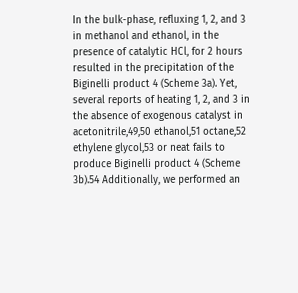In the bulk-phase, refluxing 1, 2, and 3 in methanol and ethanol, in the presence of catalytic HCl, for 2 hours resulted in the precipitation of the Biginelli product 4 (Scheme 3a). Yet, several reports of heating 1, 2, and 3 in the absence of exogenous catalyst in acetonitrile,49,50 ethanol,51 octane,52 ethylene glycol,53 or neat fails to produce Biginelli product 4 (Scheme 3b).54 Additionally, we performed an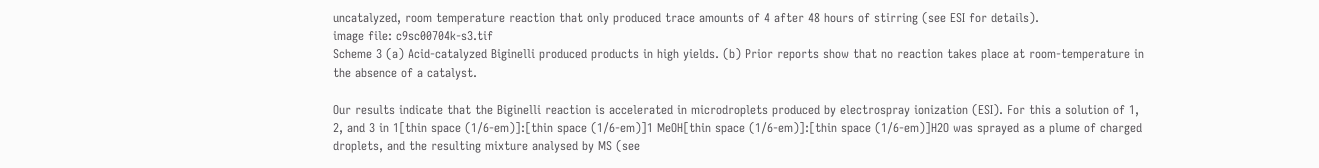uncatalyzed, room temperature reaction that only produced trace amounts of 4 after 48 hours of stirring (see ESI for details).
image file: c9sc00704k-s3.tif
Scheme 3 (a) Acid-catalyzed Biginelli produced products in high yields. (b) Prior reports show that no reaction takes place at room-temperature in the absence of a catalyst.

Our results indicate that the Biginelli reaction is accelerated in microdroplets produced by electrospray ionization (ESI). For this a solution of 1, 2, and 3 in 1[thin space (1/6-em)]:[thin space (1/6-em)]1 MeOH[thin space (1/6-em)]:[thin space (1/6-em)]H2O was sprayed as a plume of charged droplets, and the resulting mixture analysed by MS (see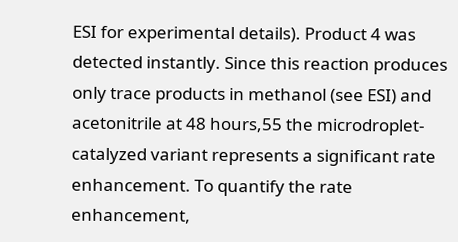ESI for experimental details). Product 4 was detected instantly. Since this reaction produces only trace products in methanol (see ESI) and acetonitrile at 48 hours,55 the microdroplet-catalyzed variant represents a significant rate enhancement. To quantify the rate enhancement,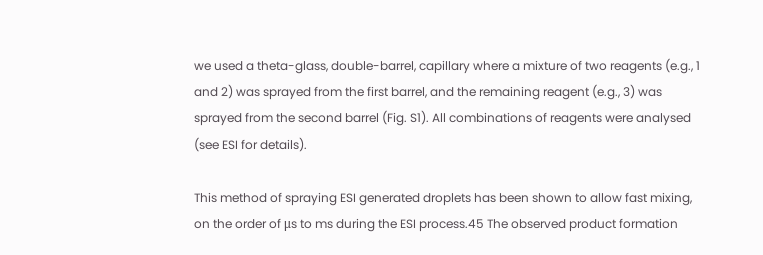we used a theta-glass, double-barrel, capillary where a mixture of two reagents (e.g., 1 and 2) was sprayed from the first barrel, and the remaining reagent (e.g., 3) was sprayed from the second barrel (Fig. S1). All combinations of reagents were analysed (see ESI for details).

This method of spraying ESI generated droplets has been shown to allow fast mixing, on the order of μs to ms during the ESI process.45 The observed product formation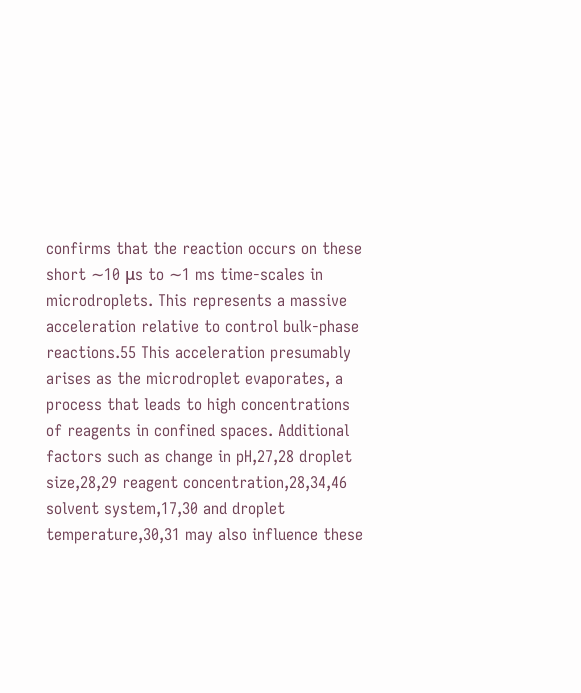confirms that the reaction occurs on these short ∼10 μs to ∼1 ms time-scales in microdroplets. This represents a massive acceleration relative to control bulk-phase reactions.55 This acceleration presumably arises as the microdroplet evaporates, a process that leads to high concentrations of reagents in confined spaces. Additional factors such as change in pH,27,28 droplet size,28,29 reagent concentration,28,34,46 solvent system,17,30 and droplet temperature,30,31 may also influence these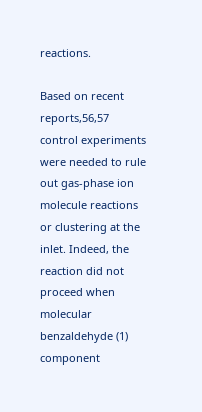reactions.

Based on recent reports,56,57 control experiments were needed to rule out gas-phase ion molecule reactions or clustering at the inlet. Indeed, the reaction did not proceed when molecular benzaldehyde (1) component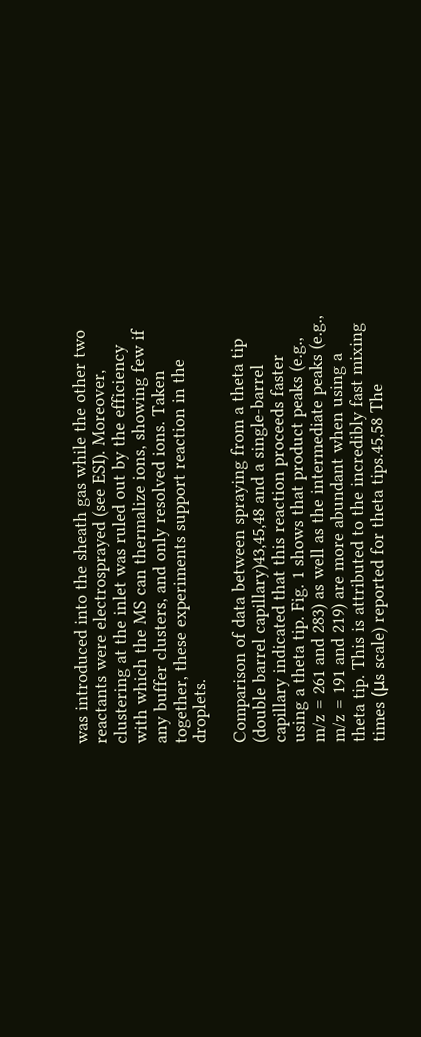was introduced into the sheath gas while the other two reactants were electrosprayed (see ESI). Moreover, clustering at the inlet was ruled out by the efficiency with which the MS can thermalize ions, showing few if any buffer clusters, and only resolved ions. Taken together, these experiments support reaction in the droplets.

Comparison of data between spraying from a theta tip (double barrel capillary)43,45,48 and a single-barrel capillary indicated that this reaction proceeds faster using a theta tip. Fig. 1 shows that product peaks (e.g., m/z = 261 and 283) as well as the intermediate peaks (e.g., m/z = 191 and 219) are more abundant when using a theta tip. This is attributed to the incredibly fast mixing times (μs scale) reported for theta tips.45,58 The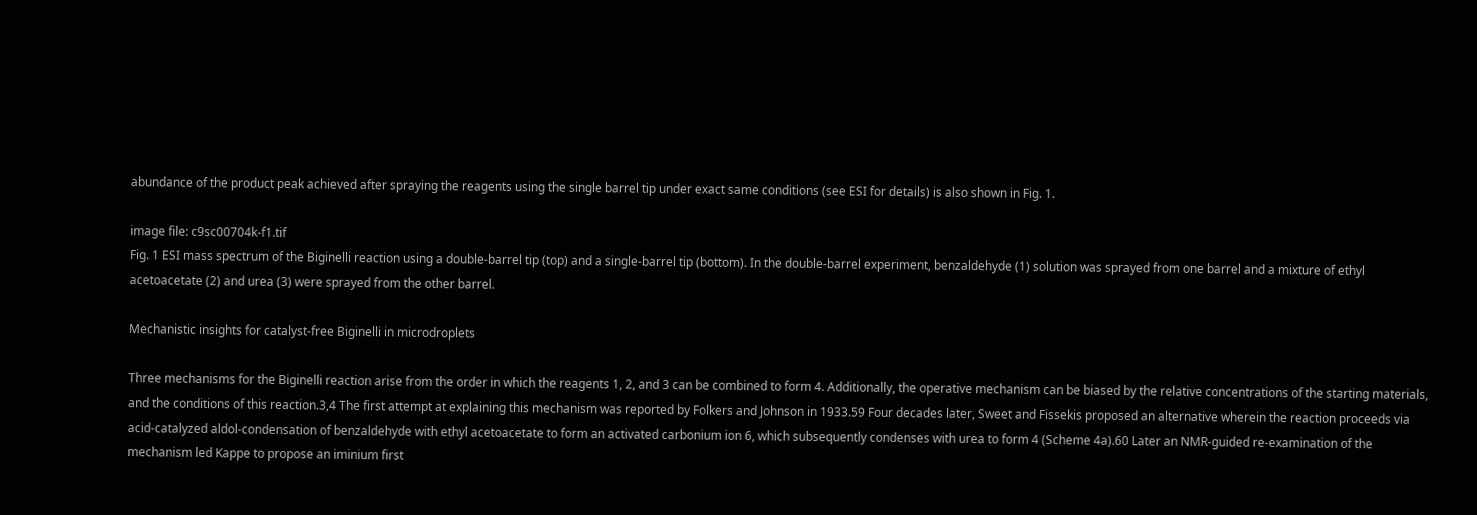abundance of the product peak achieved after spraying the reagents using the single barrel tip under exact same conditions (see ESI for details) is also shown in Fig. 1.

image file: c9sc00704k-f1.tif
Fig. 1 ESI mass spectrum of the Biginelli reaction using a double-barrel tip (top) and a single-barrel tip (bottom). In the double-barrel experiment, benzaldehyde (1) solution was sprayed from one barrel and a mixture of ethyl acetoacetate (2) and urea (3) were sprayed from the other barrel.

Mechanistic insights for catalyst-free Biginelli in microdroplets

Three mechanisms for the Biginelli reaction arise from the order in which the reagents 1, 2, and 3 can be combined to form 4. Additionally, the operative mechanism can be biased by the relative concentrations of the starting materials, and the conditions of this reaction.3,4 The first attempt at explaining this mechanism was reported by Folkers and Johnson in 1933.59 Four decades later, Sweet and Fissekis proposed an alternative wherein the reaction proceeds via acid-catalyzed aldol-condensation of benzaldehyde with ethyl acetoacetate to form an activated carbonium ion 6, which subsequently condenses with urea to form 4 (Scheme 4a).60 Later an NMR-guided re-examination of the mechanism led Kappe to propose an iminium first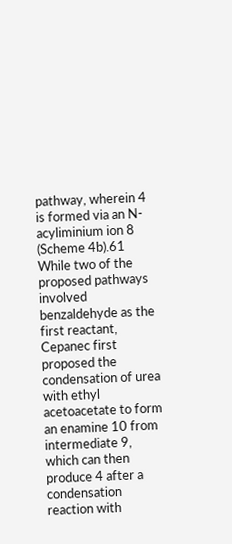pathway, wherein 4 is formed via an N-acyliminium ion 8 (Scheme 4b).61 While two of the proposed pathways involved benzaldehyde as the first reactant, Cepanec first proposed the condensation of urea with ethyl acetoacetate to form an enamine 10 from intermediate 9, which can then produce 4 after a condensation reaction with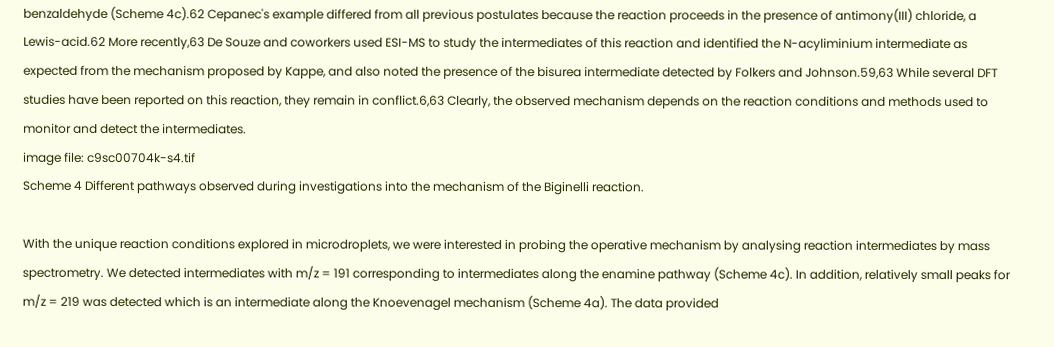benzaldehyde (Scheme 4c).62 Cepanec's example differed from all previous postulates because the reaction proceeds in the presence of antimony(III) chloride, a Lewis-acid.62 More recently,63 De Souze and coworkers used ESI-MS to study the intermediates of this reaction and identified the N-acyliminium intermediate as expected from the mechanism proposed by Kappe, and also noted the presence of the bisurea intermediate detected by Folkers and Johnson.59,63 While several DFT studies have been reported on this reaction, they remain in conflict.6,63 Clearly, the observed mechanism depends on the reaction conditions and methods used to monitor and detect the intermediates.
image file: c9sc00704k-s4.tif
Scheme 4 Different pathways observed during investigations into the mechanism of the Biginelli reaction.

With the unique reaction conditions explored in microdroplets, we were interested in probing the operative mechanism by analysing reaction intermediates by mass spectrometry. We detected intermediates with m/z = 191 corresponding to intermediates along the enamine pathway (Scheme 4c). In addition, relatively small peaks for m/z = 219 was detected which is an intermediate along the Knoevenagel mechanism (Scheme 4a). The data provided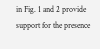in Fig. 1 and 2 provide support for the presence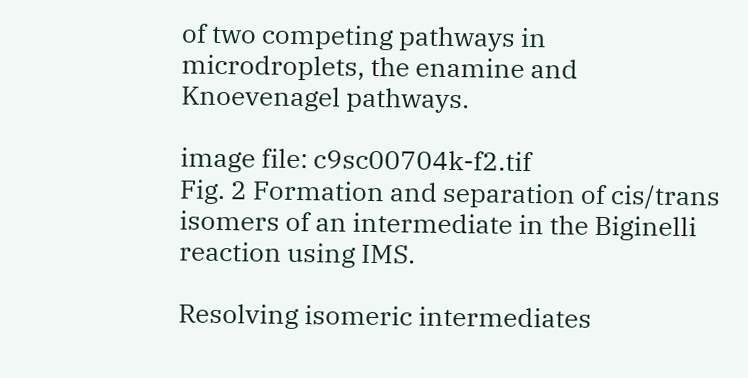of two competing pathways in microdroplets, the enamine and Knoevenagel pathways.

image file: c9sc00704k-f2.tif
Fig. 2 Formation and separation of cis/trans isomers of an intermediate in the Biginelli reaction using IMS.

Resolving isomeric intermediates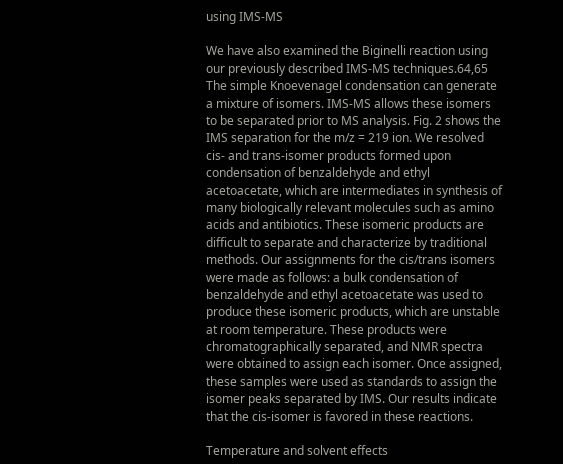using IMS-MS

We have also examined the Biginelli reaction using our previously described IMS-MS techniques.64,65 The simple Knoevenagel condensation can generate a mixture of isomers. IMS-MS allows these isomers to be separated prior to MS analysis. Fig. 2 shows the IMS separation for the m/z = 219 ion. We resolved cis- and trans-isomer products formed upon condensation of benzaldehyde and ethyl acetoacetate, which are intermediates in synthesis of many biologically relevant molecules such as amino acids and antibiotics. These isomeric products are difficult to separate and characterize by traditional methods. Our assignments for the cis/trans isomers were made as follows: a bulk condensation of benzaldehyde and ethyl acetoacetate was used to produce these isomeric products, which are unstable at room temperature. These products were chromatographically separated, and NMR spectra were obtained to assign each isomer. Once assigned, these samples were used as standards to assign the isomer peaks separated by IMS. Our results indicate that the cis-isomer is favored in these reactions.

Temperature and solvent effects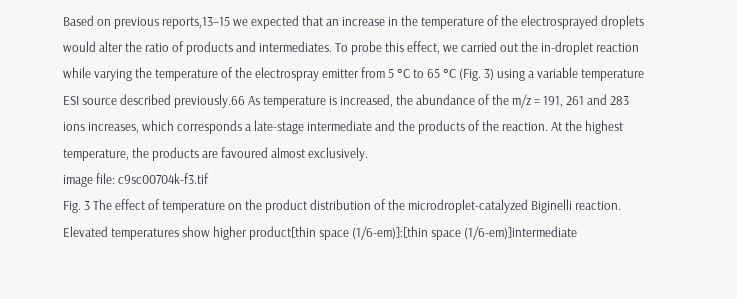Based on previous reports,13–15 we expected that an increase in the temperature of the electrosprayed droplets would alter the ratio of products and intermediates. To probe this effect, we carried out the in-droplet reaction while varying the temperature of the electrospray emitter from 5 °C to 65 °C (Fig. 3) using a variable temperature ESI source described previously.66 As temperature is increased, the abundance of the m/z = 191, 261 and 283 ions increases, which corresponds a late-stage intermediate and the products of the reaction. At the highest temperature, the products are favoured almost exclusively.
image file: c9sc00704k-f3.tif
Fig. 3 The effect of temperature on the product distribution of the microdroplet-catalyzed Biginelli reaction. Elevated temperatures show higher product[thin space (1/6-em)]:[thin space (1/6-em)]intermediate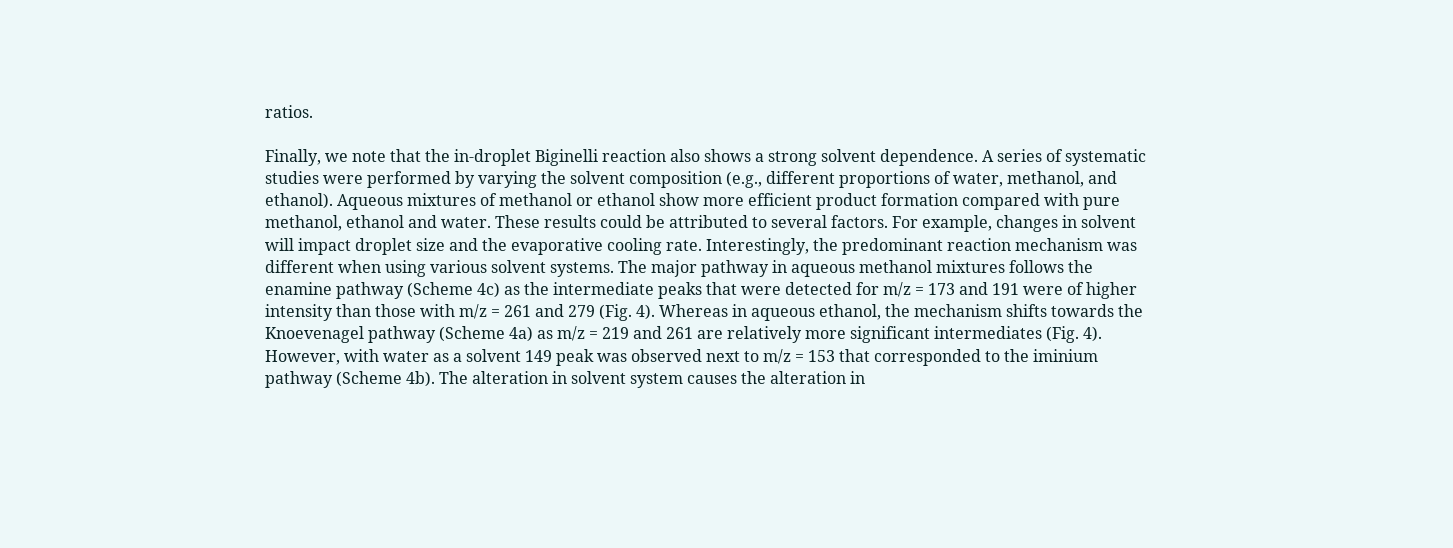ratios.

Finally, we note that the in-droplet Biginelli reaction also shows a strong solvent dependence. A series of systematic studies were performed by varying the solvent composition (e.g., different proportions of water, methanol, and ethanol). Aqueous mixtures of methanol or ethanol show more efficient product formation compared with pure methanol, ethanol and water. These results could be attributed to several factors. For example, changes in solvent will impact droplet size and the evaporative cooling rate. Interestingly, the predominant reaction mechanism was different when using various solvent systems. The major pathway in aqueous methanol mixtures follows the enamine pathway (Scheme 4c) as the intermediate peaks that were detected for m/z = 173 and 191 were of higher intensity than those with m/z = 261 and 279 (Fig. 4). Whereas in aqueous ethanol, the mechanism shifts towards the Knoevenagel pathway (Scheme 4a) as m/z = 219 and 261 are relatively more significant intermediates (Fig. 4). However, with water as a solvent 149 peak was observed next to m/z = 153 that corresponded to the iminium pathway (Scheme 4b). The alteration in solvent system causes the alteration in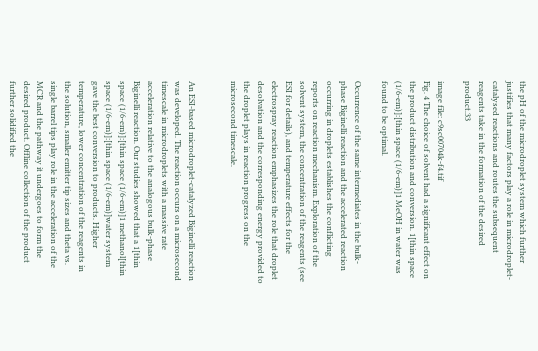the pH of the microdroplet system which further justifies that many factors play a role in microdroplet-catalysed reactions and routes the subsequent reagents take in the formation of the desired product.33

image file: c9sc00704k-f4.tif
Fig. 4 The choice of solvent had a significant effect on the product distribution and conversion. 1[thin space (1/6-em)]:[thin space (1/6-em)]1 MeOH in water was found to be optimal.

Occurrence of the same intermediates in the bulk-phase Biginelli reaction and the accelerated reaction occurring in droplets establishes the conflicting reports on reaction mechanism. Exploration of the solvent system, the concentration of the reagents (see ESI for details), and temperature effects for the electrospray reaction emphasizes the role that droplet desolvation and the corresponding energy provided to the droplet plays in reaction progress on the microsecond timescale.


An ESI-based microdroplet-catalyzed Biginelli reaction was developed. The reaction occurs on a microsecond timescale in microdroplets with a massive rate acceleration relative to the analogous bulk-phase Biginelli reaction. Our studies showed that a 1[thin space (1/6-em)]:[thin space (1/6-em)]1 methanol[thin space (1/6-em)]:[thin space (1/6-em)]water system gave the best conversion to products. Higher temperature, lower concentration of the reagents in the solution, smaller emitter tip sizes and theta vs. single barrel tips play role in the acceleration of the MCR and the pathway it undergoes to form the desired product. Offline collection of the product further solidified the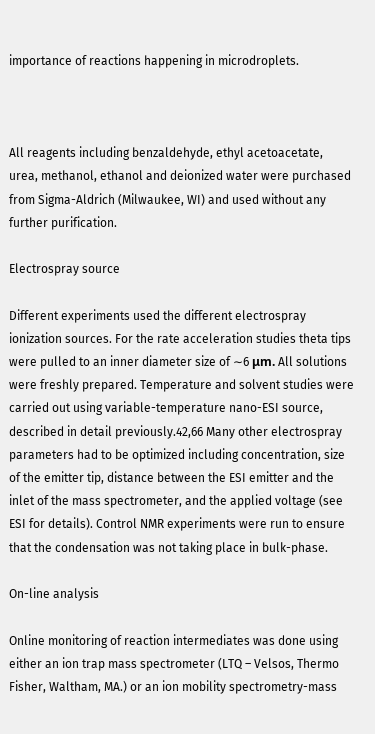importance of reactions happening in microdroplets.



All reagents including benzaldehyde, ethyl acetoacetate, urea, methanol, ethanol and deionized water were purchased from Sigma-Aldrich (Milwaukee, WI) and used without any further purification.

Electrospray source

Different experiments used the different electrospray ionization sources. For the rate acceleration studies theta tips were pulled to an inner diameter size of ∼6 μm. All solutions were freshly prepared. Temperature and solvent studies were carried out using variable-temperature nano-ESI source, described in detail previously.42,66 Many other electrospray parameters had to be optimized including concentration, size of the emitter tip, distance between the ESI emitter and the inlet of the mass spectrometer, and the applied voltage (see ESI for details). Control NMR experiments were run to ensure that the condensation was not taking place in bulk-phase.

On-line analysis

Online monitoring of reaction intermediates was done using either an ion trap mass spectrometer (LTQ – Velsos, Thermo Fisher, Waltham, MA.) or an ion mobility spectrometry-mass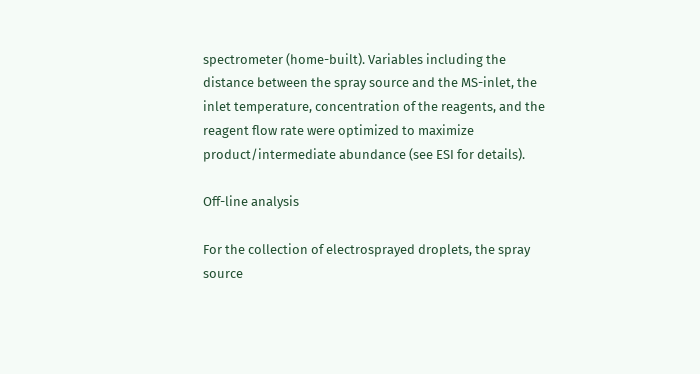spectrometer (home-built). Variables including the distance between the spray source and the MS-inlet, the inlet temperature, concentration of the reagents, and the reagent flow rate were optimized to maximize product/intermediate abundance (see ESI for details).

Off-line analysis

For the collection of electrosprayed droplets, the spray source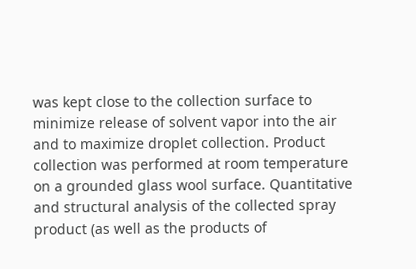was kept close to the collection surface to minimize release of solvent vapor into the air and to maximize droplet collection. Product collection was performed at room temperature on a grounded glass wool surface. Quantitative and structural analysis of the collected spray product (as well as the products of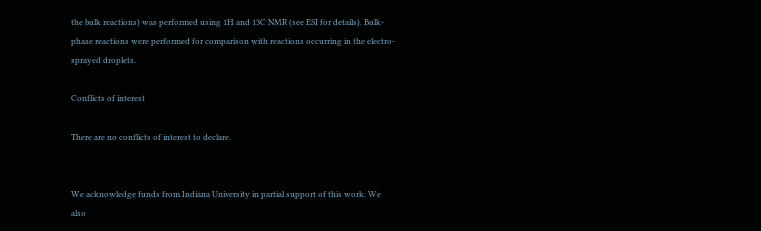the bulk reactions) was performed using 1H and 13C NMR (see ESI for details). Bulk-phase reactions were performed for comparison with reactions occurring in the electro-sprayed droplets.

Conflicts of interest

There are no conflicts of interest to declare.


We acknowledge funds from Indiana University in partial support of this work. We also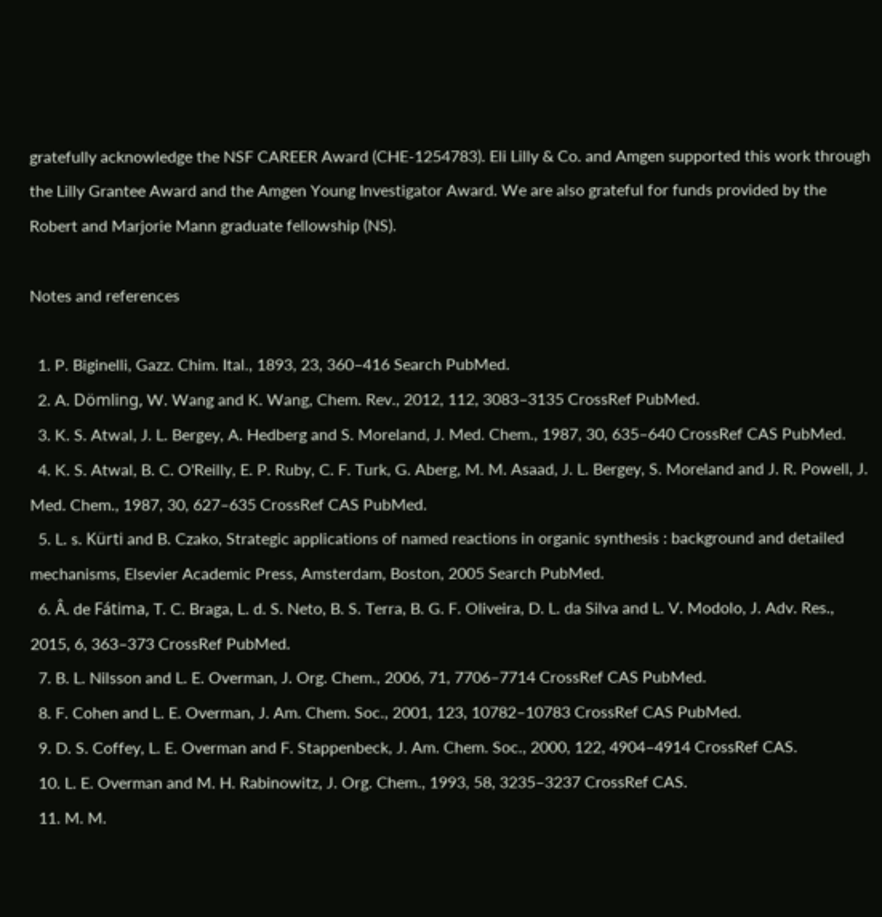gratefully acknowledge the NSF CAREER Award (CHE-1254783). Eli Lilly & Co. and Amgen supported this work through the Lilly Grantee Award and the Amgen Young Investigator Award. We are also grateful for funds provided by the Robert and Marjorie Mann graduate fellowship (NS).

Notes and references

  1. P. Biginelli, Gazz. Chim. Ital., 1893, 23, 360–416 Search PubMed.
  2. A. Dömling, W. Wang and K. Wang, Chem. Rev., 2012, 112, 3083–3135 CrossRef PubMed.
  3. K. S. Atwal, J. L. Bergey, A. Hedberg and S. Moreland, J. Med. Chem., 1987, 30, 635–640 CrossRef CAS PubMed.
  4. K. S. Atwal, B. C. O'Reilly, E. P. Ruby, C. F. Turk, G. Aberg, M. M. Asaad, J. L. Bergey, S. Moreland and J. R. Powell, J. Med. Chem., 1987, 30, 627–635 CrossRef CAS PubMed.
  5. L. s. Kürti and B. Czako, Strategic applications of named reactions in organic synthesis : background and detailed mechanisms, Elsevier Academic Press, Amsterdam, Boston, 2005 Search PubMed.
  6. Â. de Fátima, T. C. Braga, L. d. S. Neto, B. S. Terra, B. G. F. Oliveira, D. L. da Silva and L. V. Modolo, J. Adv. Res., 2015, 6, 363–373 CrossRef PubMed.
  7. B. L. Nilsson and L. E. Overman, J. Org. Chem., 2006, 71, 7706–7714 CrossRef CAS PubMed.
  8. F. Cohen and L. E. Overman, J. Am. Chem. Soc., 2001, 123, 10782–10783 CrossRef CAS PubMed.
  9. D. S. Coffey, L. E. Overman and F. Stappenbeck, J. Am. Chem. Soc., 2000, 122, 4904–4914 CrossRef CAS.
  10. L. E. Overman and M. H. Rabinowitz, J. Org. Chem., 1993, 58, 3235–3237 CrossRef CAS.
  11. M. M.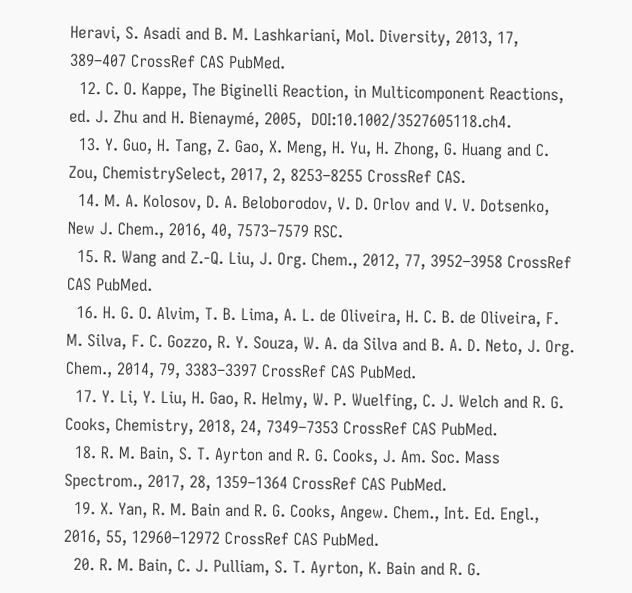Heravi, S. Asadi and B. M. Lashkariani, Mol. Diversity, 2013, 17, 389–407 CrossRef CAS PubMed.
  12. C. O. Kappe, The Biginelli Reaction, in Multicomponent Reactions, ed. J. Zhu and H. Bienaymé, 2005,  DOI:10.1002/3527605118.ch4.
  13. Y. Guo, H. Tang, Z. Gao, X. Meng, H. Yu, H. Zhong, G. Huang and C. Zou, ChemistrySelect, 2017, 2, 8253–8255 CrossRef CAS.
  14. M. A. Kolosov, D. A. Beloborodov, V. D. Orlov and V. V. Dotsenko, New J. Chem., 2016, 40, 7573–7579 RSC.
  15. R. Wang and Z.-Q. Liu, J. Org. Chem., 2012, 77, 3952–3958 CrossRef CAS PubMed.
  16. H. G. O. Alvim, T. B. Lima, A. L. de Oliveira, H. C. B. de Oliveira, F. M. Silva, F. C. Gozzo, R. Y. Souza, W. A. da Silva and B. A. D. Neto, J. Org. Chem., 2014, 79, 3383–3397 CrossRef CAS PubMed.
  17. Y. Li, Y. Liu, H. Gao, R. Helmy, W. P. Wuelfing, C. J. Welch and R. G. Cooks, Chemistry, 2018, 24, 7349–7353 CrossRef CAS PubMed.
  18. R. M. Bain, S. T. Ayrton and R. G. Cooks, J. Am. Soc. Mass Spectrom., 2017, 28, 1359–1364 CrossRef CAS PubMed.
  19. X. Yan, R. M. Bain and R. G. Cooks, Angew. Chem., Int. Ed. Engl., 2016, 55, 12960–12972 CrossRef CAS PubMed.
  20. R. M. Bain, C. J. Pulliam, S. T. Ayrton, K. Bain and R. G.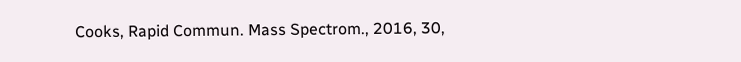Cooks, Rapid Commun. Mass Spectrom., 2016, 30,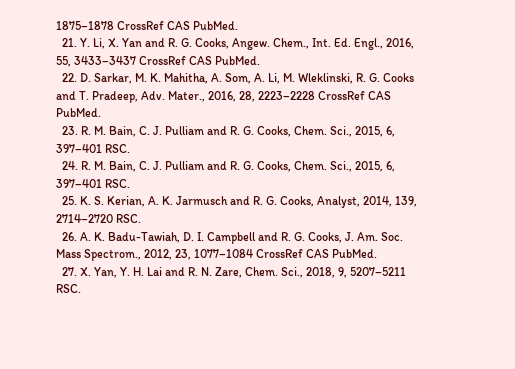1875–1878 CrossRef CAS PubMed.
  21. Y. Li, X. Yan and R. G. Cooks, Angew. Chem., Int. Ed. Engl., 2016, 55, 3433–3437 CrossRef CAS PubMed.
  22. D. Sarkar, M. K. Mahitha, A. Som, A. Li, M. Wleklinski, R. G. Cooks and T. Pradeep, Adv. Mater., 2016, 28, 2223–2228 CrossRef CAS PubMed.
  23. R. M. Bain, C. J. Pulliam and R. G. Cooks, Chem. Sci., 2015, 6, 397–401 RSC.
  24. R. M. Bain, C. J. Pulliam and R. G. Cooks, Chem. Sci., 2015, 6, 397–401 RSC.
  25. K. S. Kerian, A. K. Jarmusch and R. G. Cooks, Analyst, 2014, 139, 2714–2720 RSC.
  26. A. K. Badu-Tawiah, D. I. Campbell and R. G. Cooks, J. Am. Soc. Mass Spectrom., 2012, 23, 1077–1084 CrossRef CAS PubMed.
  27. X. Yan, Y. H. Lai and R. N. Zare, Chem. Sci., 2018, 9, 5207–5211 RSC.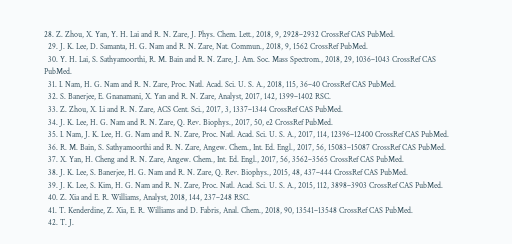28. Z. Zhou, X. Yan, Y. H. Lai and R. N. Zare, J. Phys. Chem. Lett., 2018, 9, 2928–2932 CrossRef CAS PubMed.
  29. J. K. Lee, D. Samanta, H. G. Nam and R. N. Zare, Nat. Commun., 2018, 9, 1562 CrossRef PubMed.
  30. Y. H. Lai, S. Sathyamoorthi, R. M. Bain and R. N. Zare, J. Am. Soc. Mass Spectrom., 2018, 29, 1036–1043 CrossRef CAS PubMed.
  31. I. Nam, H. G. Nam and R. N. Zare, Proc. Natl. Acad. Sci. U. S. A., 2018, 115, 36–40 CrossRef CAS PubMed.
  32. S. Banerjee, E. Gnanamani, X. Yan and R. N. Zare, Analyst, 2017, 142, 1399–1402 RSC.
  33. Z. Zhou, X. Li and R. N. Zare, ACS Cent. Sci., 2017, 3, 1337–1344 CrossRef CAS PubMed.
  34. J. K. Lee, H. G. Nam and R. N. Zare, Q. Rev. Biophys., 2017, 50, e2 CrossRef PubMed.
  35. I. Nam, J. K. Lee, H. G. Nam and R. N. Zare, Proc. Natl. Acad. Sci. U. S. A., 2017, 114, 12396–12400 CrossRef CAS PubMed.
  36. R. M. Bain, S. Sathyamoorthi and R. N. Zare, Angew. Chem., Int. Ed. Engl., 2017, 56, 15083–15087 CrossRef CAS PubMed.
  37. X. Yan, H. Cheng and R. N. Zare, Angew. Chem., Int. Ed. Engl., 2017, 56, 3562–3565 CrossRef CAS PubMed.
  38. J. K. Lee, S. Banerjee, H. G. Nam and R. N. Zare, Q. Rev. Biophys., 2015, 48, 437–444 CrossRef CAS PubMed.
  39. J. K. Lee, S. Kim, H. G. Nam and R. N. Zare, Proc. Natl. Acad. Sci. U. S. A., 2015, 112, 3898–3903 CrossRef CAS PubMed.
  40. Z. Xia and E. R. Williams, Analyst, 2018, 144, 237–248 RSC.
  41. T. Kenderdine, Z. Xia, E. R. Williams and D. Fabris, Anal. Chem., 2018, 90, 13541–13548 CrossRef CAS PubMed.
  42. T. J.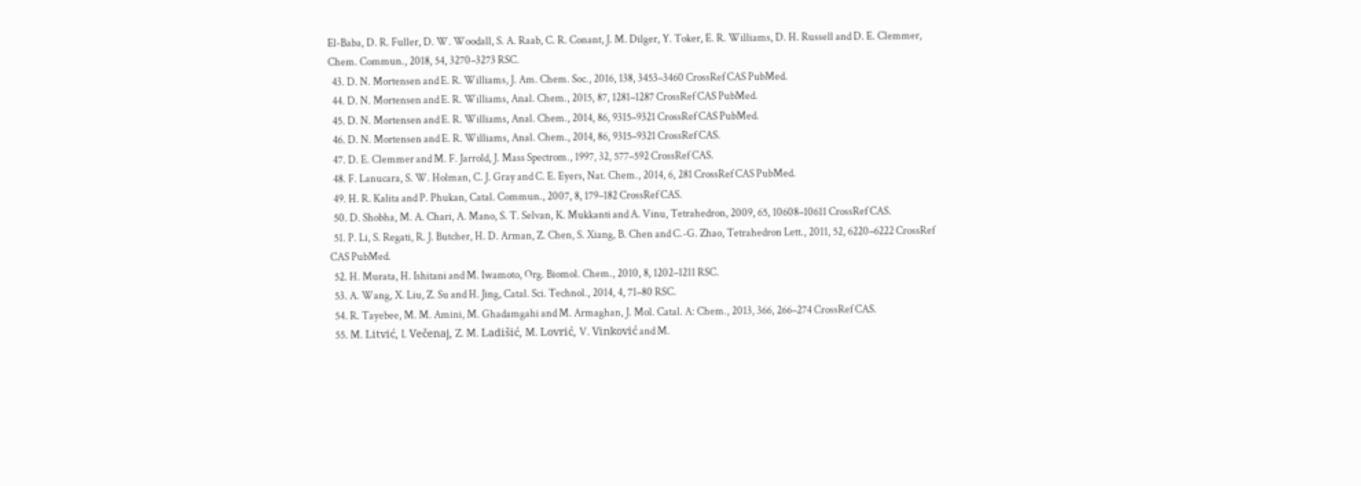El-Baba, D. R. Fuller, D. W. Woodall, S. A. Raab, C. R. Conant, J. M. Dilger, Y. Toker, E. R. Williams, D. H. Russell and D. E. Clemmer, Chem. Commun., 2018, 54, 3270–3273 RSC.
  43. D. N. Mortensen and E. R. Williams, J. Am. Chem. Soc., 2016, 138, 3453–3460 CrossRef CAS PubMed.
  44. D. N. Mortensen and E. R. Williams, Anal. Chem., 2015, 87, 1281–1287 CrossRef CAS PubMed.
  45. D. N. Mortensen and E. R. Williams, Anal. Chem., 2014, 86, 9315–9321 CrossRef CAS PubMed.
  46. D. N. Mortensen and E. R. Williams, Anal. Chem., 2014, 86, 9315–9321 CrossRef CAS.
  47. D. E. Clemmer and M. F. Jarrold, J. Mass Spectrom., 1997, 32, 577–592 CrossRef CAS.
  48. F. Lanucara, S. W. Holman, C. J. Gray and C. E. Eyers, Nat. Chem., 2014, 6, 281 CrossRef CAS PubMed.
  49. H. R. Kalita and P. Phukan, Catal. Commun., 2007, 8, 179–182 CrossRef CAS.
  50. D. Shobha, M. A. Chari, A. Mano, S. T. Selvan, K. Mukkanti and A. Vinu, Tetrahedron, 2009, 65, 10608–10611 CrossRef CAS.
  51. P. Li, S. Regati, R. J. Butcher, H. D. Arman, Z. Chen, S. Xiang, B. Chen and C.-G. Zhao, Tetrahedron Lett., 2011, 52, 6220–6222 CrossRef CAS PubMed.
  52. H. Murata, H. Ishitani and M. Iwamoto, Org. Biomol. Chem., 2010, 8, 1202–1211 RSC.
  53. A. Wang, X. Liu, Z. Su and H. Jing, Catal. Sci. Technol., 2014, 4, 71–80 RSC.
  54. R. Tayebee, M. M. Amini, M. Ghadamgahi and M. Armaghan, J. Mol. Catal. A: Chem., 2013, 366, 266–274 CrossRef CAS.
  55. M. Litvić, I. Večenaj, Z. M. Ladišić, M. Lovrić, V. Vinković and M.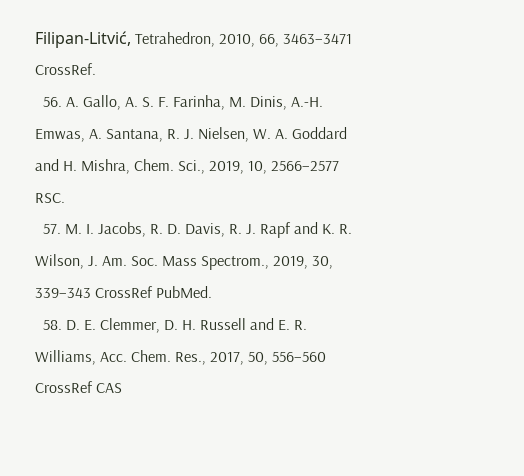Filipan-Litvić, Tetrahedron, 2010, 66, 3463–3471 CrossRef.
  56. A. Gallo, A. S. F. Farinha, M. Dinis, A.-H. Emwas, A. Santana, R. J. Nielsen, W. A. Goddard and H. Mishra, Chem. Sci., 2019, 10, 2566–2577 RSC.
  57. M. I. Jacobs, R. D. Davis, R. J. Rapf and K. R. Wilson, J. Am. Soc. Mass Spectrom., 2019, 30, 339–343 CrossRef PubMed.
  58. D. E. Clemmer, D. H. Russell and E. R. Williams, Acc. Chem. Res., 2017, 50, 556–560 CrossRef CAS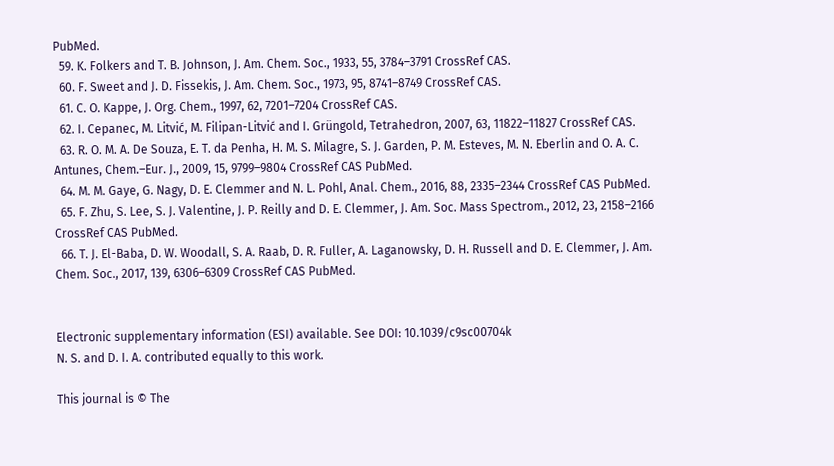PubMed.
  59. K. Folkers and T. B. Johnson, J. Am. Chem. Soc., 1933, 55, 3784–3791 CrossRef CAS.
  60. F. Sweet and J. D. Fissekis, J. Am. Chem. Soc., 1973, 95, 8741–8749 CrossRef CAS.
  61. C. O. Kappe, J. Org. Chem., 1997, 62, 7201–7204 CrossRef CAS.
  62. I. Cepanec, M. Litvić, M. Filipan-Litvić and I. Grüngold, Tetrahedron, 2007, 63, 11822–11827 CrossRef CAS.
  63. R. O. M. A. De Souza, E. T. da Penha, H. M. S. Milagre, S. J. Garden, P. M. Esteves, M. N. Eberlin and O. A. C. Antunes, Chem.–Eur. J., 2009, 15, 9799–9804 CrossRef CAS PubMed.
  64. M. M. Gaye, G. Nagy, D. E. Clemmer and N. L. Pohl, Anal. Chem., 2016, 88, 2335–2344 CrossRef CAS PubMed.
  65. F. Zhu, S. Lee, S. J. Valentine, J. P. Reilly and D. E. Clemmer, J. Am. Soc. Mass Spectrom., 2012, 23, 2158–2166 CrossRef CAS PubMed.
  66. T. J. El-Baba, D. W. Woodall, S. A. Raab, D. R. Fuller, A. Laganowsky, D. H. Russell and D. E. Clemmer, J. Am. Chem. Soc., 2017, 139, 6306–6309 CrossRef CAS PubMed.


Electronic supplementary information (ESI) available. See DOI: 10.1039/c9sc00704k
N. S. and D. I. A. contributed equally to this work.

This journal is © The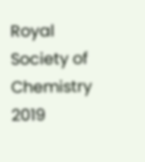Royal Society of Chemistry 2019